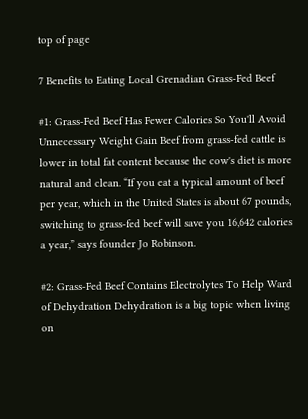top of page

7 Benefits to Eating Local Grenadian Grass-Fed Beef

#1: Grass-Fed Beef Has Fewer Calories So You'll Avoid Unnecessary Weight Gain Beef from grass-fed cattle is lower in total fat content because the cow's diet is more natural and clean. “If you eat a typical amount of beef per year, which in the United States is about 67 pounds, switching to grass-fed beef will save you 16,642 calories a year,” says founder Jo Robinson.

#2: Grass-Fed Beef Contains Electrolytes To Help Ward of Dehydration Dehydration is a big topic when living on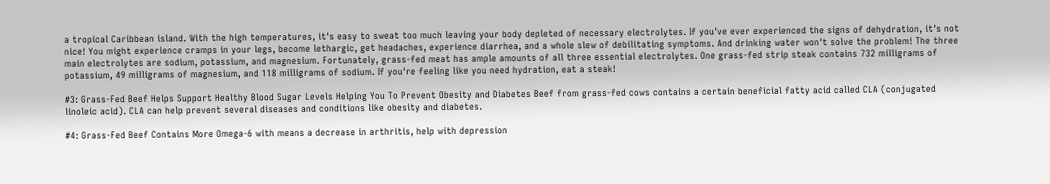a tropical Caribbean island. With the high temperatures, it's easy to sweat too much leaving your body depleted of necessary electrolytes. If you've ever experienced the signs of dehydration, it's not nice! You might experience cramps in your legs, become lethargic, get headaches, experience diarrhea, and a whole slew of debilitating symptoms. And drinking water won't solve the problem! The three main electrolytes are sodium, potassium, and magnesium. Fortunately, grass-fed meat has ample amounts of all three essential electrolytes. One grass-fed strip steak contains 732 milligrams of potassium, 49 milligrams of magnesium, and 118 milligrams of sodium. If you're feeling like you need hydration, eat a steak!

#3: Grass-Fed Beef Helps Support Healthy Blood Sugar Levels Helping You To Prevent Obesity and Diabetes Beef from grass-fed cows contains a certain beneficial fatty acid called CLA (conjugated linoleic acid). CLA can help prevent several diseases and conditions like obesity and diabetes.

#4: Grass-Fed Beef Contains More Omega-6 with means a decrease in arthritis, help with depression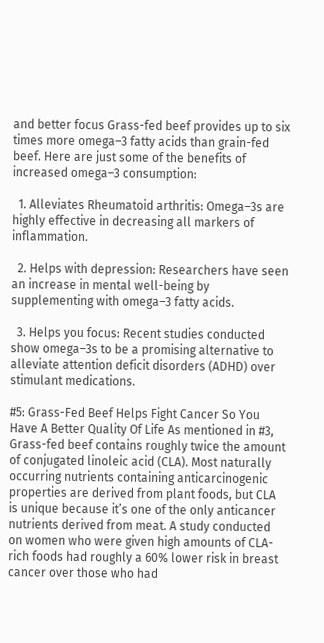and better focus Grass-fed beef provides up to six times more omega–3 fatty acids than grain-fed beef. Here are just some of the benefits of increased omega–3 consumption:

  1. Alleviates Rheumatoid arthritis: Omega–3s are highly effective in decreasing all markers of inflammation.

  2. Helps with depression: Researchers have seen an increase in mental well-being by supplementing with omega–3 fatty acids.

  3. Helps you focus: Recent studies conducted show omega–3s to be a promising alternative to alleviate attention deficit disorders (ADHD) over stimulant medications.

#5: Grass-Fed Beef Helps Fight Cancer So You Have A Better Quality Of Life As mentioned in #3, Grass-fed beef contains roughly twice the amount of conjugated linoleic acid (CLA). Most naturally occurring nutrients containing anticarcinogenic properties are derived from plant foods, but CLA is unique because it’s one of the only anticancer nutrients derived from meat. A study conducted on women who were given high amounts of CLA-rich foods had roughly a 60% lower risk in breast cancer over those who had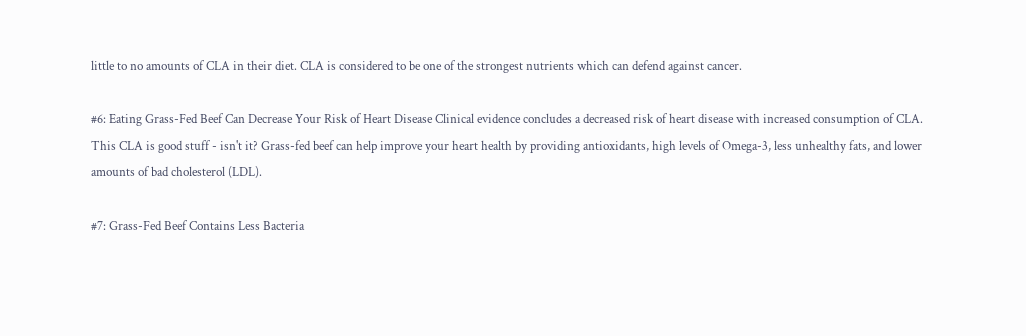little to no amounts of CLA in their diet. CLA is considered to be one of the strongest nutrients which can defend against cancer.

#6: Eating Grass-Fed Beef Can Decrease Your Risk of Heart Disease Clinical evidence concludes a decreased risk of heart disease with increased consumption of CLA. This CLA is good stuff - isn't it? Grass-fed beef can help improve your heart health by providing antioxidants, high levels of Omega-3, less unhealthy fats, and lower amounts of bad cholesterol (LDL).

#7: Grass-Fed Beef Contains Less Bacteria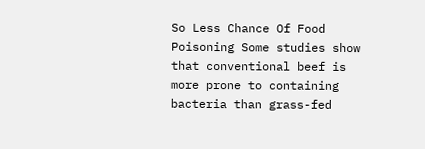So Less Chance Of Food Poisoning Some studies show that conventional beef is more prone to containing bacteria than grass-fed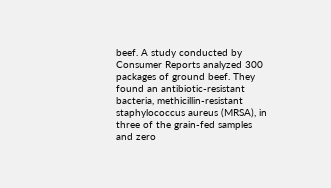beef. A study conducted by Consumer Reports analyzed 300 packages of ground beef. They found an antibiotic-resistant bacteria, methicillin-resistant staphylococcus aureus (MRSA), in three of the grain-fed samples and zero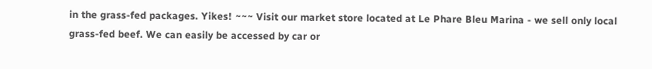in the grass-fed packages. Yikes! ~~~ Visit our market store located at Le Phare Bleu Marina - we sell only local grass-fed beef. We can easily be accessed by car or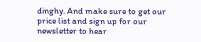dinghy. And make sure to get our price list and sign up for our newsletter to hear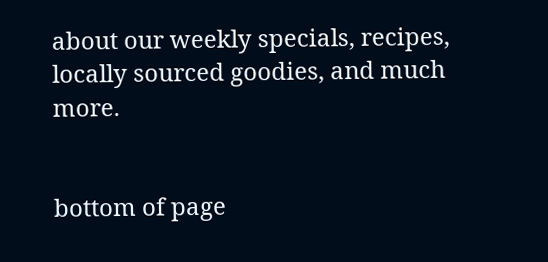about our weekly specials, recipes, locally sourced goodies, and much more.


bottom of page